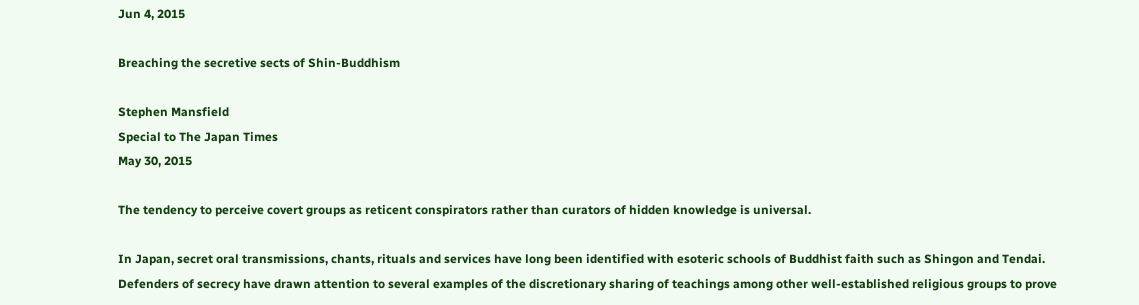Jun 4, 2015

Breaching the secretive sects of Shin-Buddhism

Stephen Mansfield
Special to The Japan Times
May 30, 2015

The tendency to perceive covert groups as reticent conspirators rather than curators of hidden knowledge is universal.

In Japan, secret oral transmissions, chants, rituals and services have long been identified with esoteric schools of Buddhist faith such as Shingon and Tendai. Defenders of secrecy have drawn attention to several examples of the discretionary sharing of teachings among other well-established religious groups to prove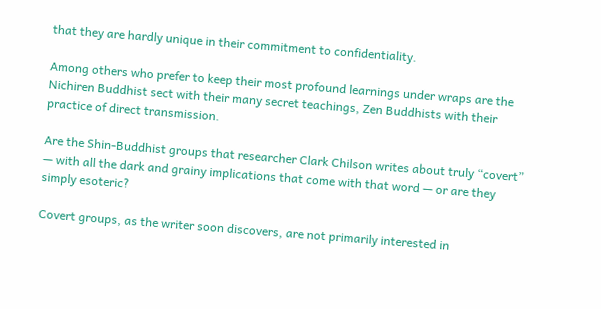that they are hardly unique in their commitment to confidentiality.

Among others who prefer to keep their most profound learnings under wraps are the Nichiren Buddhist sect with their many secret teachings, Zen Buddhists with their practice of direct transmission.

Are the Shin-Buddhist groups that researcher Clark Chilson writes about truly “covert” — with all the dark and grainy implications that come with that word — or are they simply esoteric?

Covert groups, as the writer soon discovers, are not primarily interested in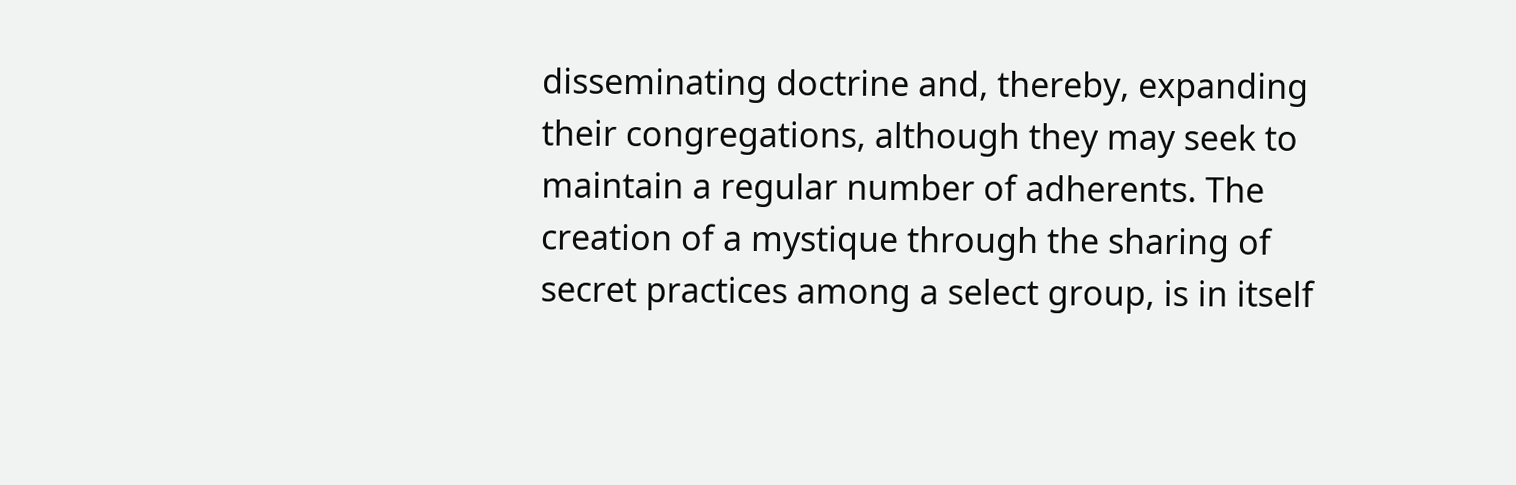disseminating doctrine and, thereby, expanding their congregations, although they may seek to maintain a regular number of adherents. The creation of a mystique through the sharing of secret practices among a select group, is in itself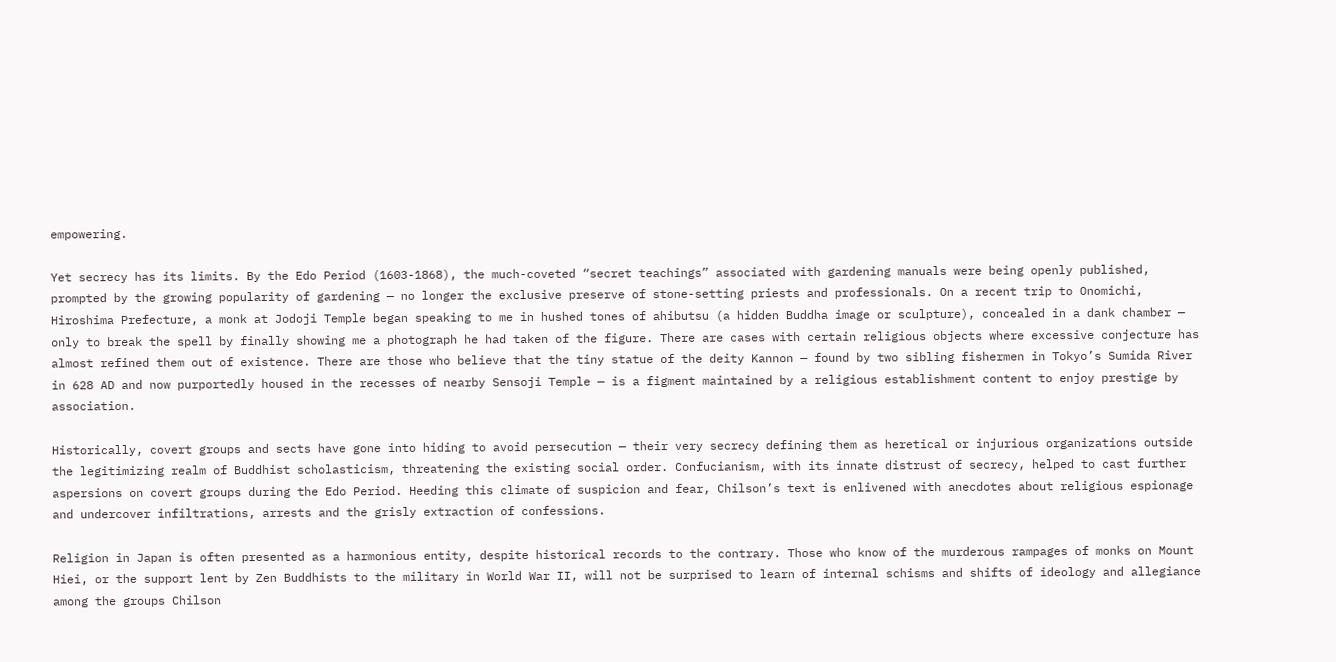empowering.

Yet secrecy has its limits. By the Edo Period (1603-1868), the much-coveted “secret teachings” associated with gardening manuals were being openly published, prompted by the growing popularity of gardening — no longer the exclusive preserve of stone-setting priests and professionals. On a recent trip to Onomichi, Hiroshima Prefecture, a monk at Jodoji Temple began speaking to me in hushed tones of ahibutsu (a hidden Buddha image or sculpture), concealed in a dank chamber — only to break the spell by finally showing me a photograph he had taken of the figure. There are cases with certain religious objects where excessive conjecture has almost refined them out of existence. There are those who believe that the tiny statue of the deity Kannon — found by two sibling fishermen in Tokyo’s Sumida River in 628 AD and now purportedly housed in the recesses of nearby Sensoji Temple — is a figment maintained by a religious establishment content to enjoy prestige by association.

Historically, covert groups and sects have gone into hiding to avoid persecution — their very secrecy defining them as heretical or injurious organizations outside the legitimizing realm of Buddhist scholasticism, threatening the existing social order. Confucianism, with its innate distrust of secrecy, helped to cast further aspersions on covert groups during the Edo Period. Heeding this climate of suspicion and fear, Chilson’s text is enlivened with anecdotes about religious espionage and undercover infiltrations, arrests and the grisly extraction of confessions.

Religion in Japan is often presented as a harmonious entity, despite historical records to the contrary. Those who know of the murderous rampages of monks on Mount Hiei, or the support lent by Zen Buddhists to the military in World War II, will not be surprised to learn of internal schisms and shifts of ideology and allegiance among the groups Chilson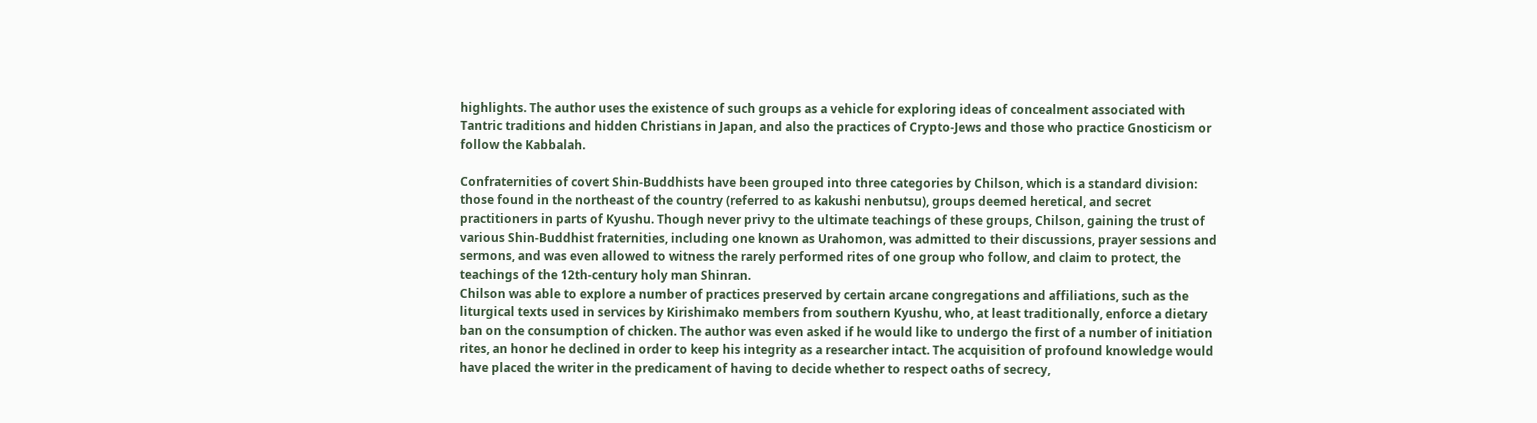highlights. The author uses the existence of such groups as a vehicle for exploring ideas of concealment associated with Tantric traditions and hidden Christians in Japan, and also the practices of Crypto-Jews and those who practice Gnosticism or follow the Kabbalah.

Confraternities of covert Shin-Buddhists have been grouped into three categories by Chilson, which is a standard division: those found in the northeast of the country (referred to as kakushi nenbutsu), groups deemed heretical, and secret practitioners in parts of Kyushu. Though never privy to the ultimate teachings of these groups, Chilson, gaining the trust of various Shin-Buddhist fraternities, including one known as Urahomon, was admitted to their discussions, prayer sessions and sermons, and was even allowed to witness the rarely performed rites of one group who follow, and claim to protect, the teachings of the 12th-century holy man Shinran.
Chilson was able to explore a number of practices preserved by certain arcane congregations and affiliations, such as the liturgical texts used in services by Kirishimako members from southern Kyushu, who, at least traditionally, enforce a dietary ban on the consumption of chicken. The author was even asked if he would like to undergo the first of a number of initiation rites, an honor he declined in order to keep his integrity as a researcher intact. The acquisition of profound knowledge would have placed the writer in the predicament of having to decide whether to respect oaths of secrecy,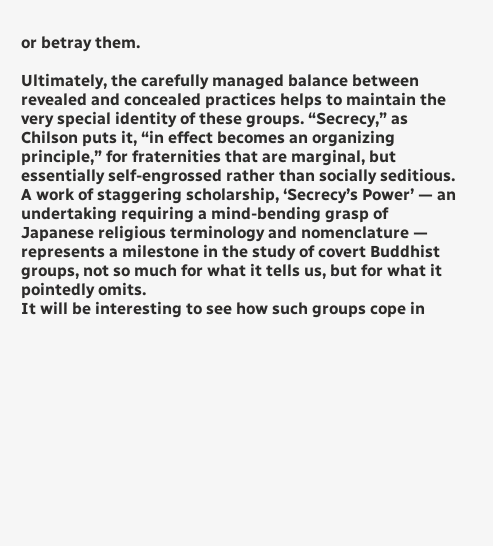or betray them.

Ultimately, the carefully managed balance between revealed and concealed practices helps to maintain the very special identity of these groups. “Secrecy,” as Chilson puts it, “in effect becomes an organizing principle,” for fraternities that are marginal, but essentially self-engrossed rather than socially seditious.
A work of staggering scholarship, ‘Secrecy’s Power’ — an undertaking requiring a mind-bending grasp of Japanese religious terminology and nomenclature — represents a milestone in the study of covert Buddhist groups, not so much for what it tells us, but for what it pointedly omits.
It will be interesting to see how such groups cope in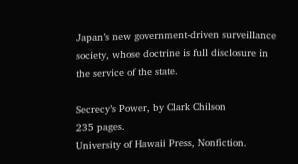Japan’s new government-driven surveillance society, whose doctrine is full disclosure in the service of the state.

Secrecy’s Power, by Clark Chilson
235 pages.
University of Hawaii Press, Nonfiction.